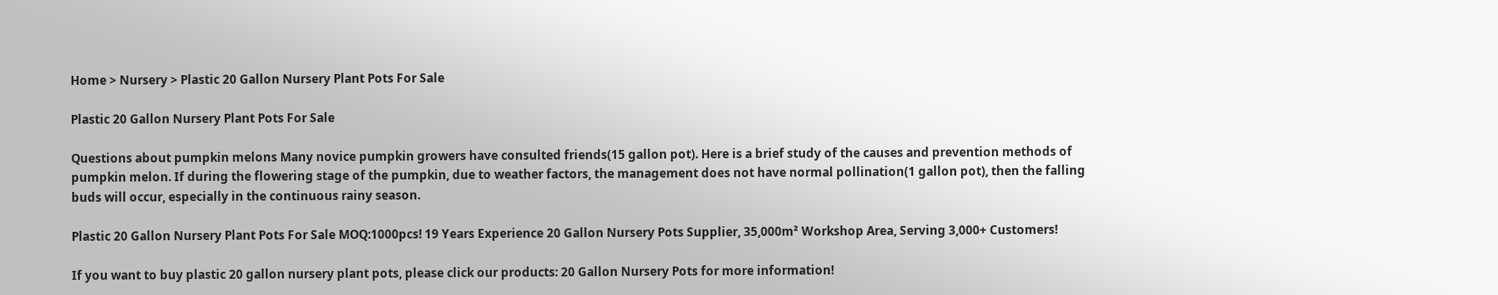Home > Nursery > Plastic 20 Gallon Nursery Plant Pots For Sale

Plastic 20 Gallon Nursery Plant Pots For Sale

Questions about pumpkin melons Many novice pumpkin growers have consulted friends(15 gallon pot). Here is a brief study of the causes and prevention methods of pumpkin melon. If during the flowering stage of the pumpkin, due to weather factors, the management does not have normal pollination(1 gallon pot), then the falling buds will occur, especially in the continuous rainy season.

Plastic 20 Gallon Nursery Plant Pots For Sale MOQ:1000pcs! 19 Years Experience 20 Gallon Nursery Pots Supplier, 35,000m² Workshop Area, Serving 3,000+ Customers!

If you want to buy plastic 20 gallon nursery plant pots, please click our products: 20 Gallon Nursery Pots for more information!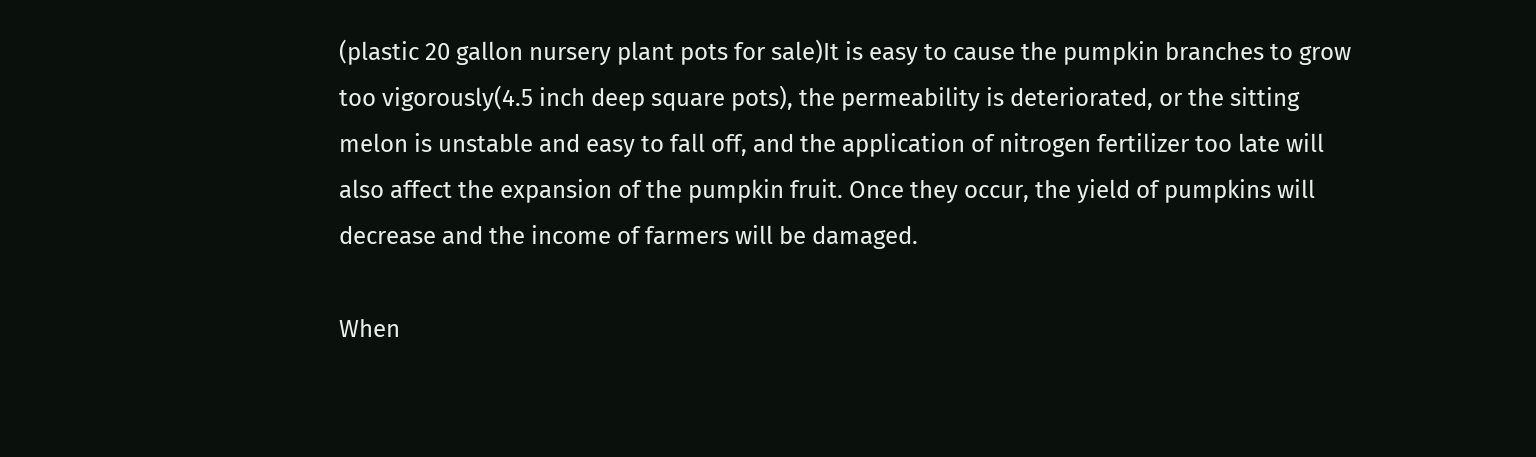(plastic 20 gallon nursery plant pots for sale)It is easy to cause the pumpkin branches to grow too vigorously(4.5 inch deep square pots), the permeability is deteriorated, or the sitting melon is unstable and easy to fall off, and the application of nitrogen fertilizer too late will also affect the expansion of the pumpkin fruit. Once they occur, the yield of pumpkins will decrease and the income of farmers will be damaged.

When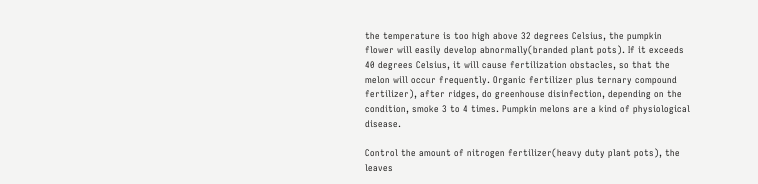the temperature is too high above 32 degrees Celsius, the pumpkin flower will easily develop abnormally(branded plant pots). If it exceeds 40 degrees Celsius, it will cause fertilization obstacles, so that the melon will occur frequently. Organic fertilizer plus ternary compound fertilizer), after ridges, do greenhouse disinfection, depending on the condition, smoke 3 to 4 times. Pumpkin melons are a kind of physiological disease.

Control the amount of nitrogen fertilizer(heavy duty plant pots), the leaves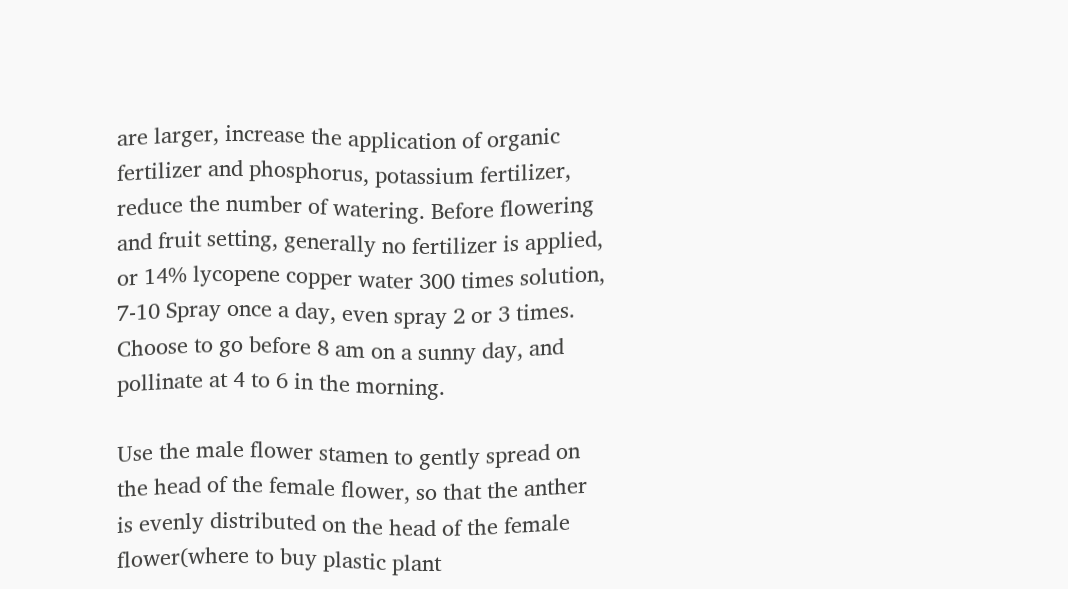are larger, increase the application of organic fertilizer and phosphorus, potassium fertilizer, reduce the number of watering. Before flowering and fruit setting, generally no fertilizer is applied, or 14% lycopene copper water 300 times solution, 7-10 Spray once a day, even spray 2 or 3 times. Choose to go before 8 am on a sunny day, and pollinate at 4 to 6 in the morning.

Use the male flower stamen to gently spread on the head of the female flower, so that the anther is evenly distributed on the head of the female flower(where to buy plastic plant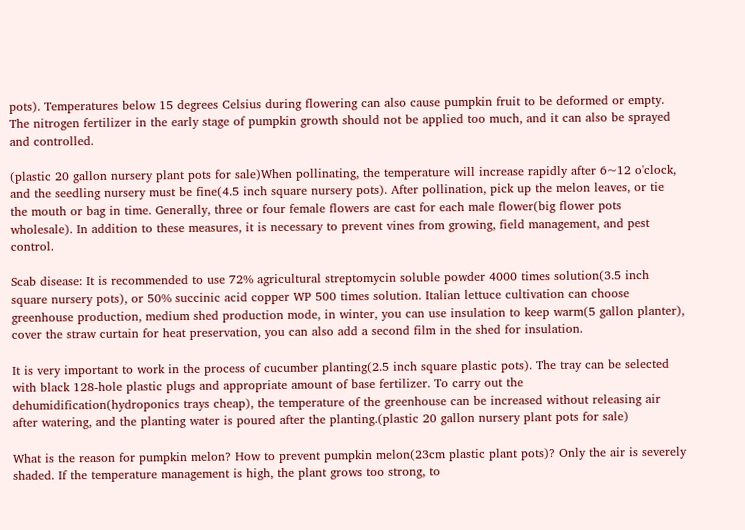pots). Temperatures below 15 degrees Celsius during flowering can also cause pumpkin fruit to be deformed or empty. The nitrogen fertilizer in the early stage of pumpkin growth should not be applied too much, and it can also be sprayed and controlled.

(plastic 20 gallon nursery plant pots for sale)When pollinating, the temperature will increase rapidly after 6~12 o'clock, and the seedling nursery must be fine(4.5 inch square nursery pots). After pollination, pick up the melon leaves, or tie the mouth or bag in time. Generally, three or four female flowers are cast for each male flower(big flower pots wholesale). In addition to these measures, it is necessary to prevent vines from growing, field management, and pest control.

Scab disease: It is recommended to use 72% agricultural streptomycin soluble powder 4000 times solution(3.5 inch square nursery pots), or 50% succinic acid copper WP 500 times solution. Italian lettuce cultivation can choose greenhouse production, medium shed production mode, in winter, you can use insulation to keep warm(5 gallon planter), cover the straw curtain for heat preservation, you can also add a second film in the shed for insulation.

It is very important to work in the process of cucumber planting(2.5 inch square plastic pots). The tray can be selected with black 128-hole plastic plugs and appropriate amount of base fertilizer. To carry out the dehumidification(hydroponics trays cheap), the temperature of the greenhouse can be increased without releasing air after watering, and the planting water is poured after the planting.(plastic 20 gallon nursery plant pots for sale)

What is the reason for pumpkin melon? How to prevent pumpkin melon(23cm plastic plant pots)? Only the air is severely shaded. If the temperature management is high, the plant grows too strong, to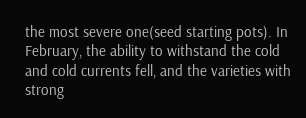the most severe one(seed starting pots). In February, the ability to withstand the cold and cold currents fell, and the varieties with strong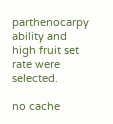parthenocarpy ability and high fruit set rate were selected.

no cache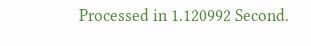Processed in 1.120992 Second.